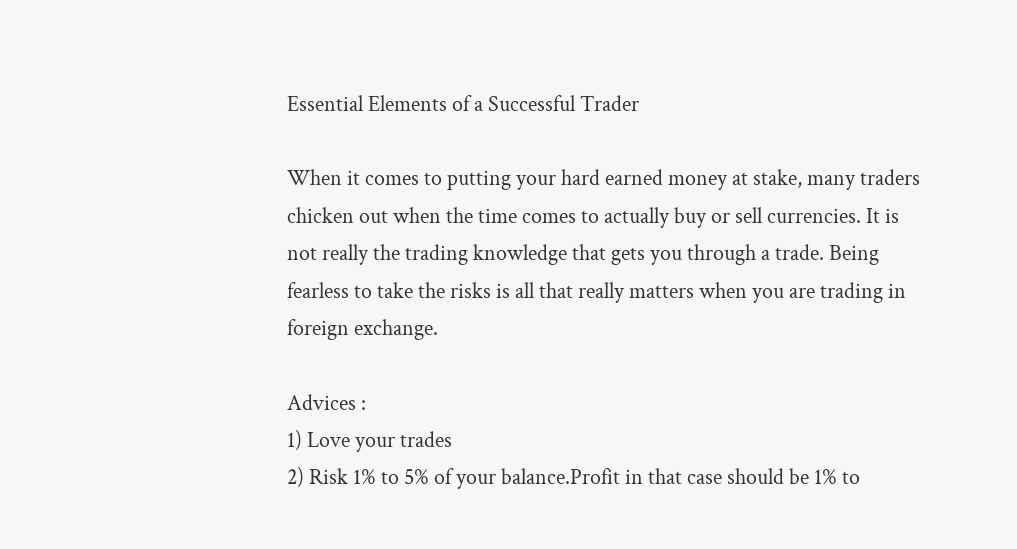Essential Elements of a Successful Trader

When it comes to putting your hard earned money at stake, many traders chicken out when the time comes to actually buy or sell currencies. It is not really the trading knowledge that gets you through a trade. Being fearless to take the risks is all that really matters when you are trading in foreign exchange.

Advices :
1) Love your trades
2) Risk 1% to 5% of your balance.Profit in that case should be 1% to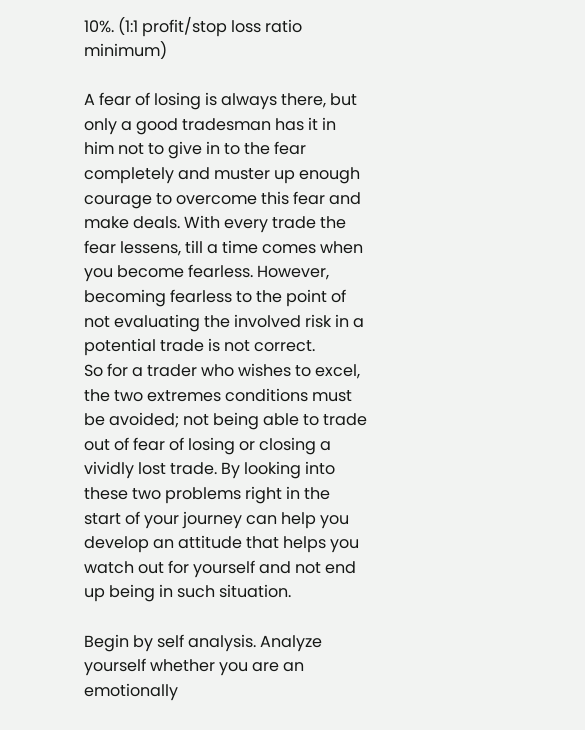10%. (1:1 profit/stop loss ratio minimum)

A fear of losing is always there, but only a good tradesman has it in him not to give in to the fear completely and muster up enough courage to overcome this fear and make deals. With every trade the fear lessens, till a time comes when you become fearless. However, becoming fearless to the point of not evaluating the involved risk in a potential trade is not correct.
So for a trader who wishes to excel, the two extremes conditions must be avoided; not being able to trade out of fear of losing or closing a vividly lost trade. By looking into these two problems right in the start of your journey can help you develop an attitude that helps you watch out for yourself and not end up being in such situation.

Begin by self analysis. Analyze yourself whether you are an emotionally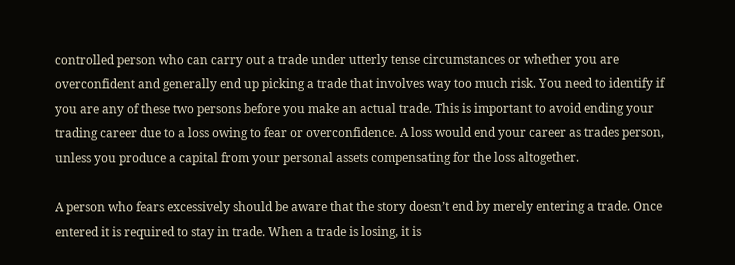controlled person who can carry out a trade under utterly tense circumstances or whether you are overconfident and generally end up picking a trade that involves way too much risk. You need to identify if you are any of these two persons before you make an actual trade. This is important to avoid ending your trading career due to a loss owing to fear or overconfidence. A loss would end your career as trades person, unless you produce a capital from your personal assets compensating for the loss altogether.

A person who fears excessively should be aware that the story doesn’t end by merely entering a trade. Once entered it is required to stay in trade. When a trade is losing, it is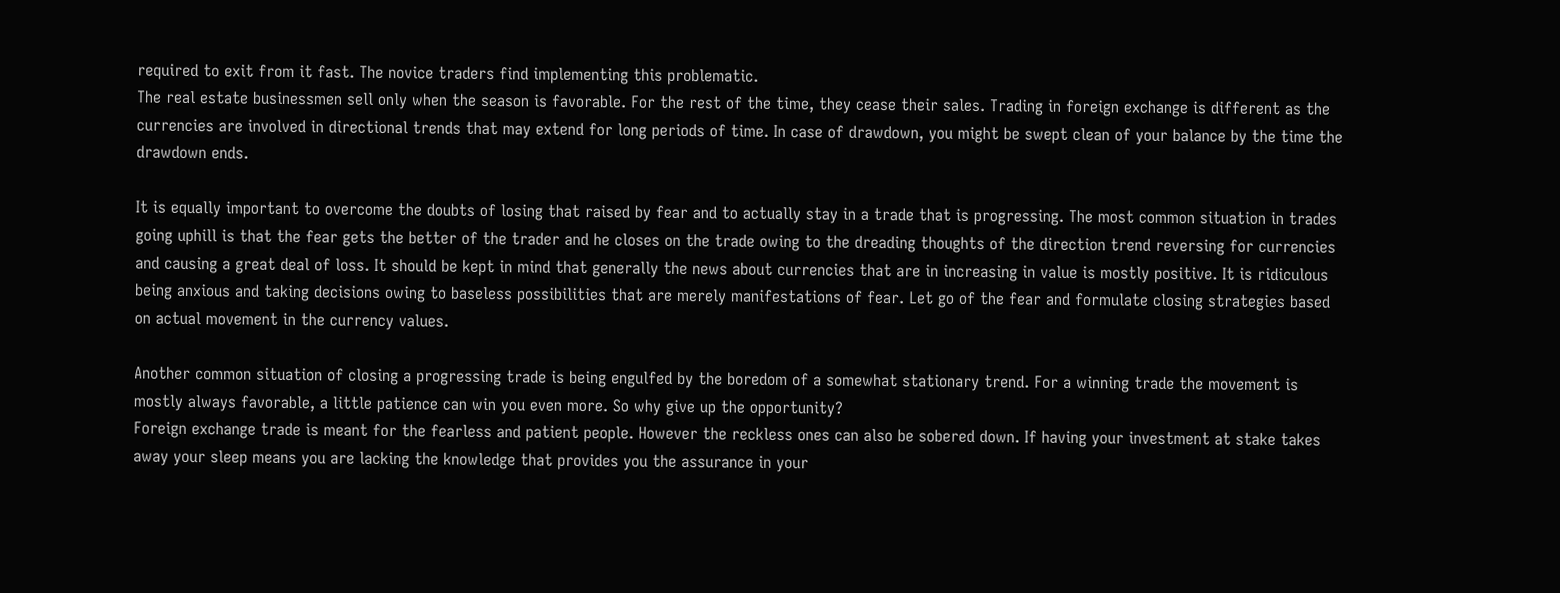required to exit from it fast. The novice traders find implementing this problematic.
The real estate businessmen sell only when the season is favorable. For the rest of the time, they cease their sales. Trading in foreign exchange is different as the currencies are involved in directional trends that may extend for long periods of time. In case of drawdown, you might be swept clean of your balance by the time the drawdown ends.

It is equally important to overcome the doubts of losing that raised by fear and to actually stay in a trade that is progressing. The most common situation in trades going uphill is that the fear gets the better of the trader and he closes on the trade owing to the dreading thoughts of the direction trend reversing for currencies and causing a great deal of loss. It should be kept in mind that generally the news about currencies that are in increasing in value is mostly positive. It is ridiculous being anxious and taking decisions owing to baseless possibilities that are merely manifestations of fear. Let go of the fear and formulate closing strategies based on actual movement in the currency values.

Another common situation of closing a progressing trade is being engulfed by the boredom of a somewhat stationary trend. For a winning trade the movement is mostly always favorable, a little patience can win you even more. So why give up the opportunity?
Foreign exchange trade is meant for the fearless and patient people. However the reckless ones can also be sobered down. If having your investment at stake takes away your sleep means you are lacking the knowledge that provides you the assurance in your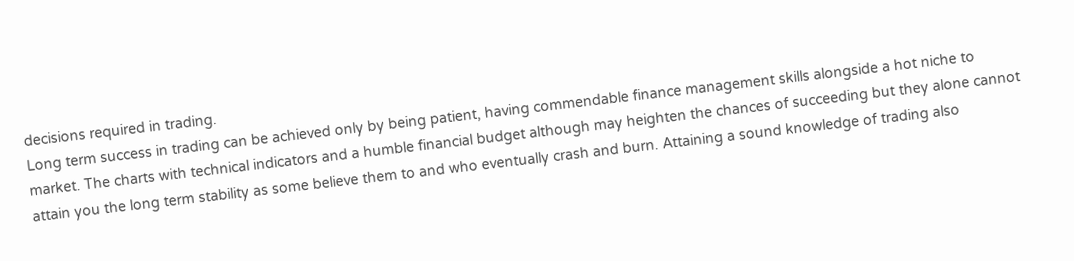decisions required in trading.
Long term success in trading can be achieved only by being patient, having commendable finance management skills alongside a hot niche to market. The charts with technical indicators and a humble financial budget although may heighten the chances of succeeding but they alone cannot attain you the long term stability as some believe them to and who eventually crash and burn. Attaining a sound knowledge of trading also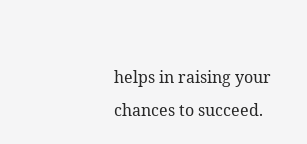helps in raising your chances to succeed.